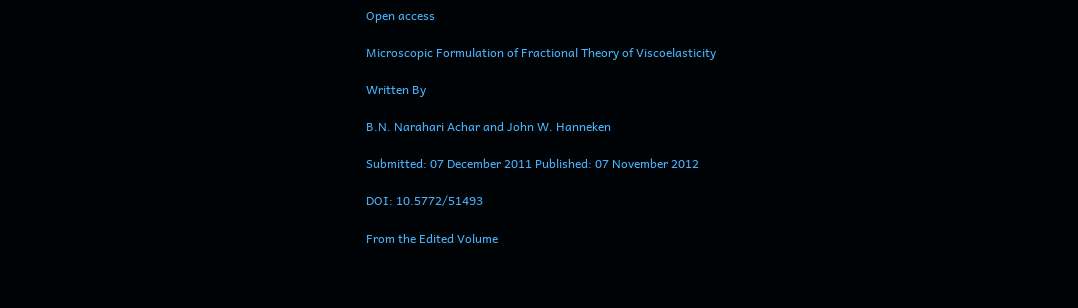Open access

Microscopic Formulation of Fractional Theory of Viscoelasticity

Written By

B.N. Narahari Achar and John W. Hanneken

Submitted: 07 December 2011 Published: 07 November 2012

DOI: 10.5772/51493

From the Edited Volume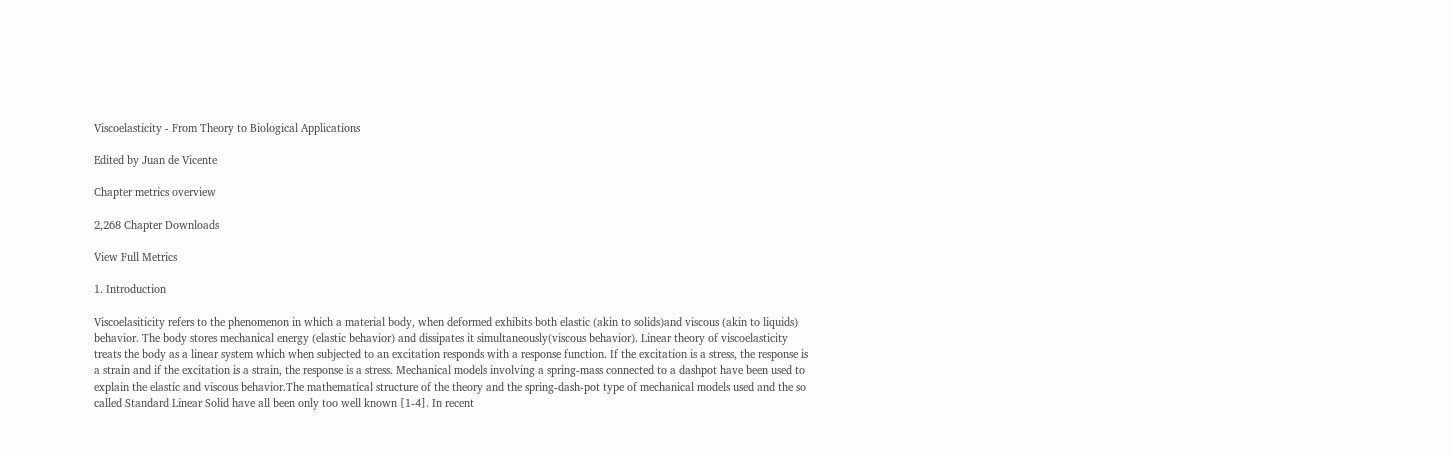Viscoelasticity - From Theory to Biological Applications

Edited by Juan de Vicente

Chapter metrics overview

2,268 Chapter Downloads

View Full Metrics

1. Introduction

Viscoelasiticity refers to the phenomenon in which a material body, when deformed exhibits both elastic (akin to solids)and viscous (akin to liquids) behavior. The body stores mechanical energy (elastic behavior) and dissipates it simultaneously(viscous behavior). Linear theory of viscoelasticity treats the body as a linear system which when subjected to an excitation responds with a response function. If the excitation is a stress, the response is a strain and if the excitation is a strain, the response is a stress. Mechanical models involving a spring-mass connected to a dashpot have been used to explain the elastic and viscous behavior.The mathematical structure of the theory and the spring-dash-pot type of mechanical models used and the so called Standard Linear Solid have all been only too well known [1-4]. In recent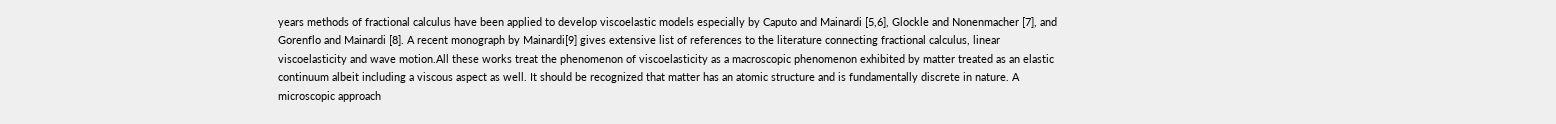years methods of fractional calculus have been applied to develop viscoelastic models especially by Caputo and Mainardi [5,6], Glockle and Nonenmacher [7], and Gorenflo and Mainardi [8]. A recent monograph by Mainardi[9] gives extensive list of references to the literature connecting fractional calculus, linear viscoelasticity and wave motion.All these works treat the phenomenon of viscoelasticity as a macroscopic phenomenon exhibited by matter treated as an elastic continuum albeit including a viscous aspect as well. It should be recognized that matter has an atomic structure and is fundamentally discrete in nature. A microscopic approach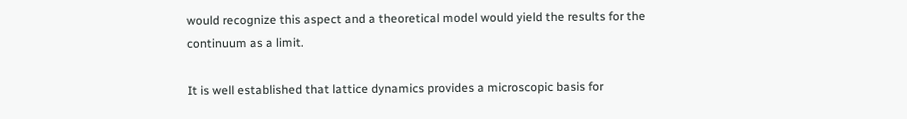would recognize this aspect and a theoretical model would yield the results for the continuum as a limit.

It is well established that lattice dynamics provides a microscopic basis for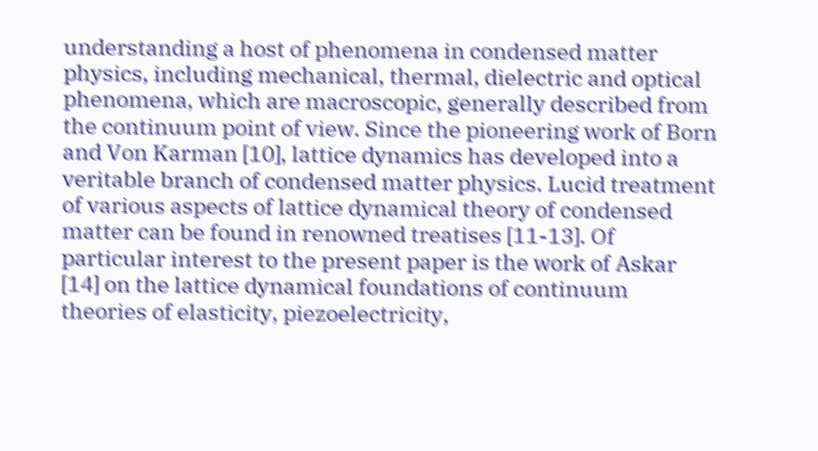understanding a host of phenomena in condensed matter physics, including mechanical, thermal, dielectric and optical phenomena, which are macroscopic, generally described from the continuum point of view. Since the pioneering work of Born and Von Karman [10], lattice dynamics has developed into a veritable branch of condensed matter physics. Lucid treatment of various aspects of lattice dynamical theory of condensed matter can be found in renowned treatises [11-13]. Of particular interest to the present paper is the work of Askar [14] on the lattice dynamical foundations of continuum theories of elasticity, piezoelectricity,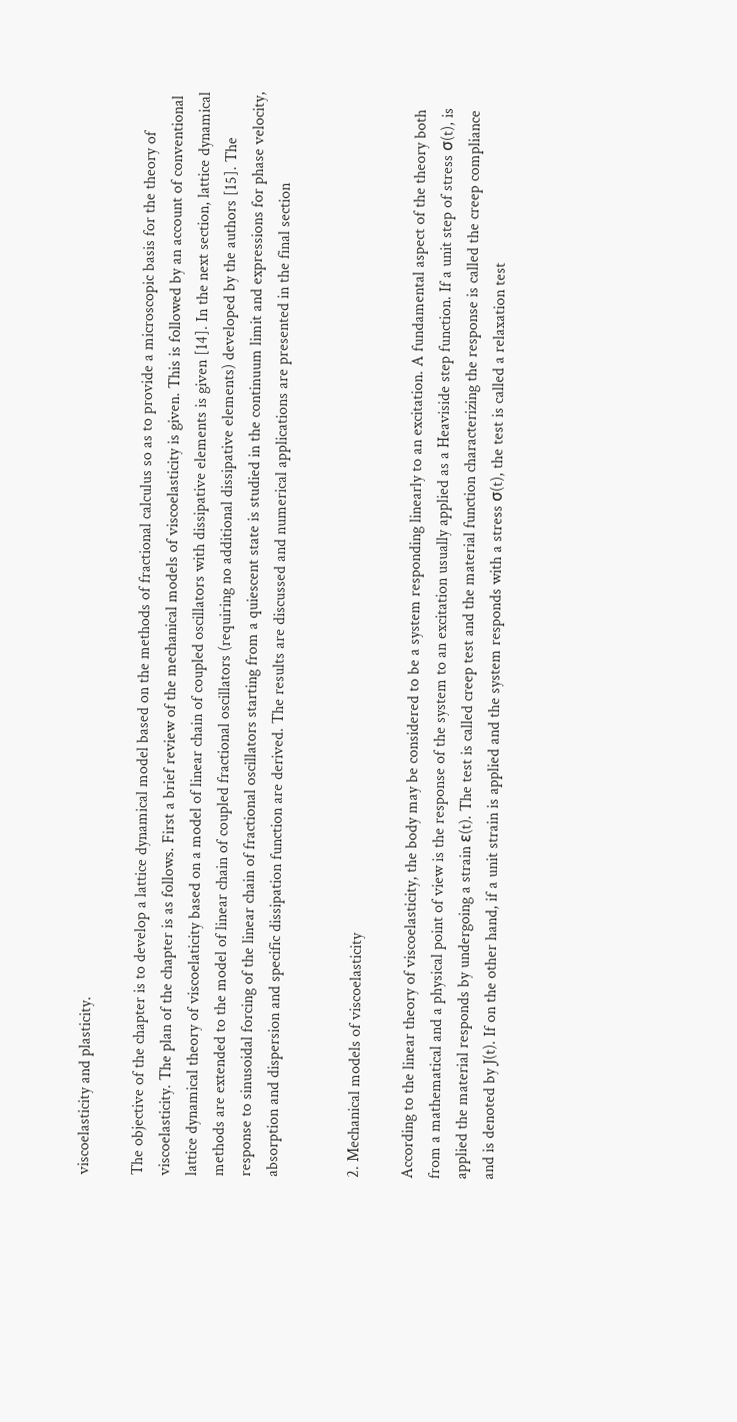viscoelasticity and plasticity.

The objective of the chapter is to develop a lattice dynamical model based on the methods of fractional calculus so as to provide a microscopic basis for the theory of viscoelasticity. The plan of the chapter is as follows. First a brief review of the mechanical models of viscoelasticity is given. This is followed by an account of conventional lattice dynamical theory of viscoelaticity based on a model of linear chain of coupled oscillators with dissipative elements is given [14]. In the next section, lattice dynamical methods are extended to the model of linear chain of coupled fractional oscillators (requiring no additional dissipative elements) developed by the authors [15]. The response to sinusoidal forcing of the linear chain of fractional oscillators starting from a quiescent state is studied in the continuum limit and expressions for phase velocity, absorption and dispersion and specific dissipation function are derived. The results are discussed and numerical applications are presented in the final section


2. Mechanical models of viscoelasticity

According to the linear theory of viscoelasticity, the body may be considered to be a system responding linearly to an excitation. A fundamental aspect of the theory both from a mathematical and a physical point of view is the response of the system to an excitation usually applied as a Heaviside step function. If a unit step of stress σ(t), is applied the material responds by undergoing a strain ε(t). The test is called creep test and the material function characterizing the response is called the creep compliance and is denoted by J(t). If on the other hand, if a unit strain is applied and the system responds with a stress σ(t), the test is called a relaxation test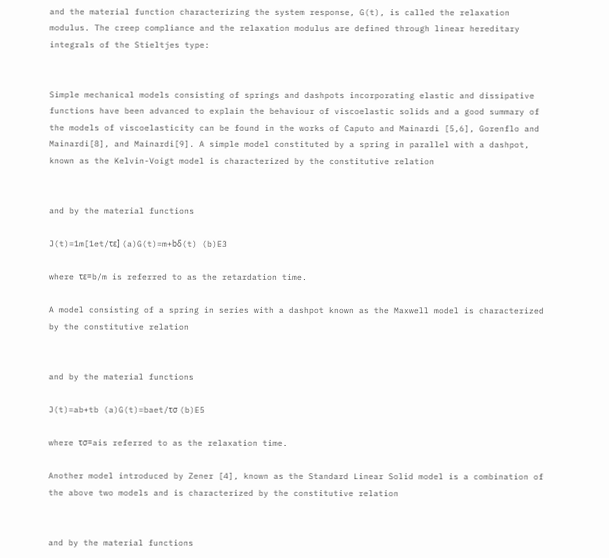and the material function characterizing the system response, G(t), is called the relaxation modulus. The creep compliance and the relaxation modulus are defined through linear hereditary integrals of the Stieltjes type:


Simple mechanical models consisting of springs and dashpots incorporating elastic and dissipative functions have been advanced to explain the behaviour of viscoelastic solids and a good summary of the models of viscoelasticity can be found in the works of Caputo and Mainardi [5,6], Gorenflo and Mainardi[8], and Mainardi[9]. A simple model constituted by a spring in parallel with a dashpot, known as the Kelvin-Voigt model is characterized by the constitutive relation


and by the material functions

J(t)=1m[1et/τε] (a)G(t)=m+bδ(t) (b)E3

where τε=b/m is referred to as the retardation time.

A model consisting of a spring in series with a dashpot known as the Maxwell model is characterized by the constitutive relation


and by the material functions

J(t)=ab+tb (a)G(t)=baet/τσ (b)E5

where τσ=ais referred to as the relaxation time.

Another model introduced by Zener [4], known as the Standard Linear Solid model is a combination of the above two models and is characterized by the constitutive relation


and by the material functions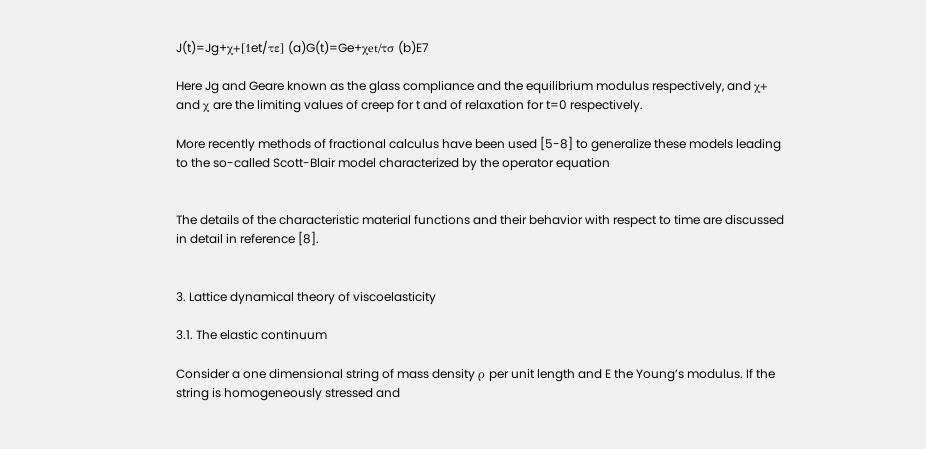J(t)=Jg+χ+[1et/τε] (a)G(t)=Ge+χet/τσ (b)E7

Here Jg and Geare known as the glass compliance and the equilibrium modulus respectively, and χ+ and χ are the limiting values of creep for t and of relaxation for t=0 respectively.

More recently methods of fractional calculus have been used [5-8] to generalize these models leading to the so-called Scott-Blair model characterized by the operator equation


The details of the characteristic material functions and their behavior with respect to time are discussed in detail in reference [8].


3. Lattice dynamical theory of viscoelasticity

3.1. The elastic continuum

Consider a one dimensional string of mass density ρ per unit length and E the Young’s modulus. If the string is homogeneously stressed and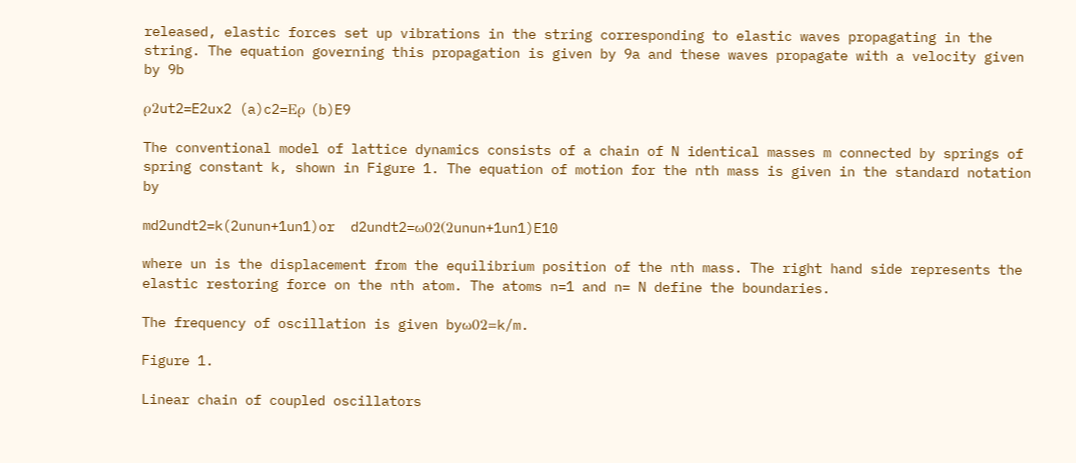released, elastic forces set up vibrations in the string corresponding to elastic waves propagating in the string. The equation governing this propagation is given by 9a and these waves propagate with a velocity given by 9b

ρ2ut2=E2ux2 (a)c2=Eρ (b)E9

The conventional model of lattice dynamics consists of a chain of N identical masses m connected by springs of spring constant k, shown in Figure 1. The equation of motion for the nth mass is given in the standard notation by

md2undt2=k(2unun+1un1)or  d2undt2=ω02(2unun+1un1)E10

where un is the displacement from the equilibrium position of the nth mass. The right hand side represents the elastic restoring force on the nth atom. The atoms n=1 and n= N define the boundaries.

The frequency of oscillation is given byω02=k/m.

Figure 1.

Linear chain of coupled oscillators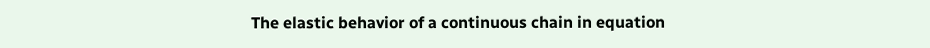The elastic behavior of a continuous chain in equation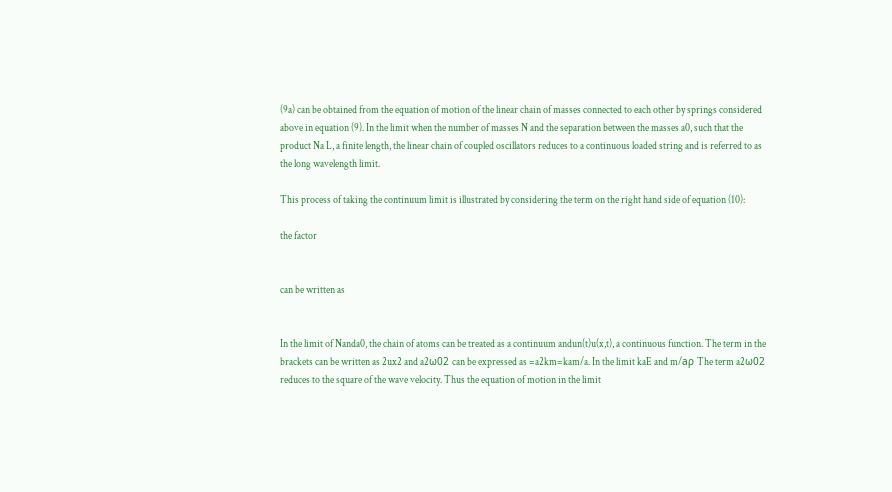(9a) can be obtained from the equation of motion of the linear chain of masses connected to each other by springs considered above in equation (9). In the limit when the number of masses N and the separation between the masses a0, such that the product Na L, a finite length, the linear chain of coupled oscillators reduces to a continuous loaded string and is referred to as the long wavelength limit.

This process of taking the continuum limit is illustrated by considering the term on the right hand side of equation (10):

the factor


can be written as


In the limit of Nanda0, the chain of atoms can be treated as a continuum andun(t)u(x,t), a continuous function. The term in the brackets can be written as 2ux2 and a2ω02 can be expressed as =a2km=kam/a. In the limit kaE and m/aρ The term a2ω02 reduces to the square of the wave velocity. Thus the equation of motion in the limit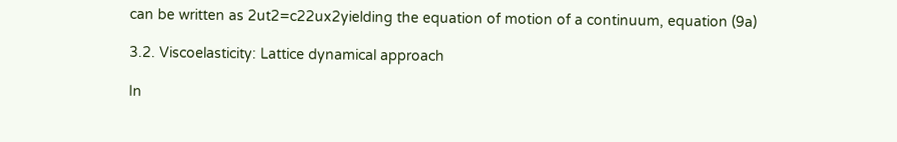can be written as 2ut2=c22ux2yielding the equation of motion of a continuum, equation (9a)

3.2. Viscoelasticity: Lattice dynamical approach

In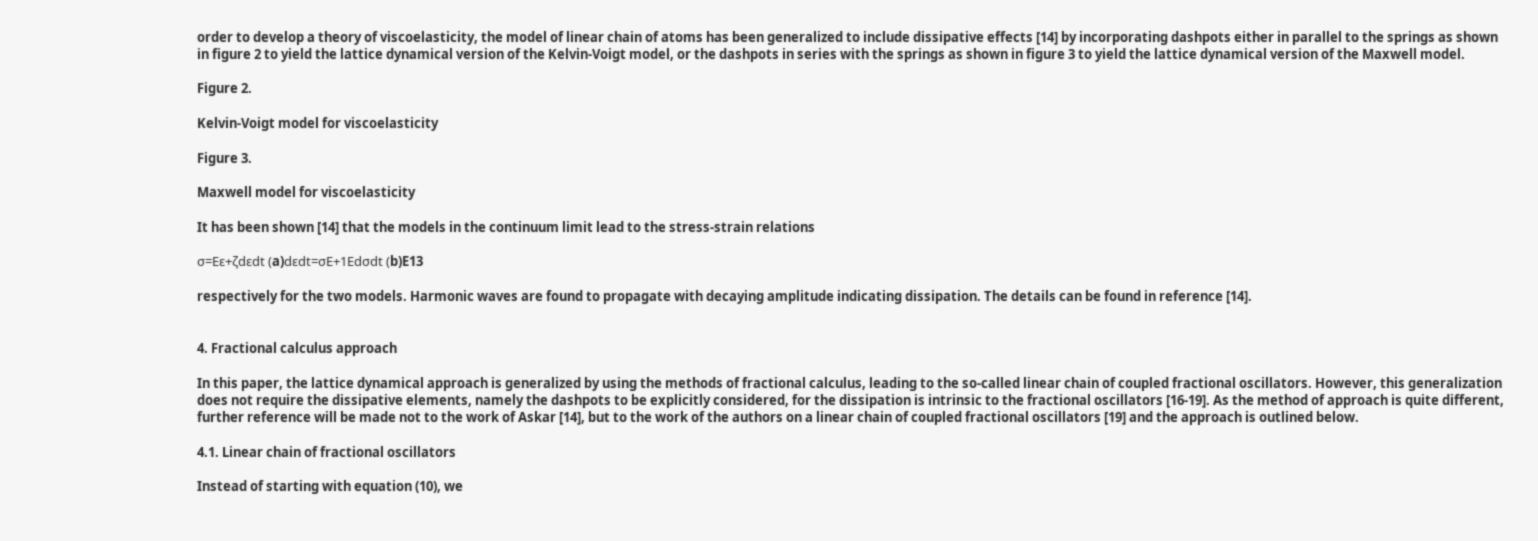order to develop a theory of viscoelasticity, the model of linear chain of atoms has been generalized to include dissipative effects [14] by incorporating dashpots either in parallel to the springs as shown in figure 2 to yield the lattice dynamical version of the Kelvin-Voigt model, or the dashpots in series with the springs as shown in figure 3 to yield the lattice dynamical version of the Maxwell model.

Figure 2.

Kelvin-Voigt model for viscoelasticity

Figure 3.

Maxwell model for viscoelasticity

It has been shown [14] that the models in the continuum limit lead to the stress-strain relations

σ=Eε+ζdεdt (a)dεdt=σE+1Edσdt (b)E13

respectively for the two models. Harmonic waves are found to propagate with decaying amplitude indicating dissipation. The details can be found in reference [14].


4. Fractional calculus approach

In this paper, the lattice dynamical approach is generalized by using the methods of fractional calculus, leading to the so-called linear chain of coupled fractional oscillators. However, this generalization does not require the dissipative elements, namely the dashpots to be explicitly considered, for the dissipation is intrinsic to the fractional oscillators [16-19]. As the method of approach is quite different, further reference will be made not to the work of Askar [14], but to the work of the authors on a linear chain of coupled fractional oscillators [19] and the approach is outlined below.

4.1. Linear chain of fractional oscillators

Instead of starting with equation (10), we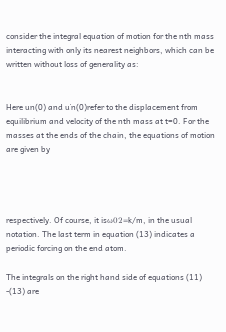consider the integral equation of motion for the nth mass interacting with only its nearest neighbors, which can be written without loss of generality as:


Here un(0) and u˙n(0)refer to the displacement from equilibrium and velocity of the nth mass at t=0. For the masses at the ends of the chain, the equations of motion are given by




respectively. Of course, it isω02=k/m, in the usual notation. The last term in equation (13) indicates a periodic forcing on the end atom.

The integrals on the right hand side of equations (11) -(13) are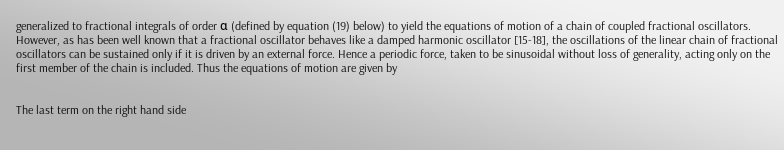generalized to fractional integrals of order α (defined by equation (19) below) to yield the equations of motion of a chain of coupled fractional oscillators. However, as has been well known that a fractional oscillator behaves like a damped harmonic oscillator [15-18], the oscillations of the linear chain of fractional oscillators can be sustained only if it is driven by an external force. Hence a periodic force, taken to be sinusoidal without loss of generality, acting only on the first member of the chain is included. Thus the equations of motion are given by


The last term on the right hand side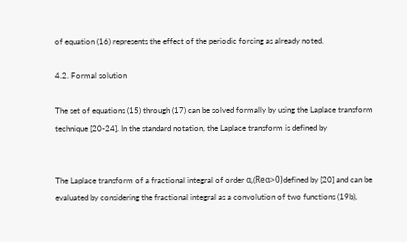of equation (16) represents the effect of the periodic forcing as already noted.

4.2. Formal solution

The set of equations (15) through (17) can be solved formally by using the Laplace transform technique [20-24]. In the standard notation, the Laplace transform is defined by


The Laplace transform of a fractional integral of order α,(Reα>0)defined by [20] and can be evaluated by considering the fractional integral as a convolution of two functions (19b),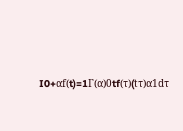I0+αf(t)=1Γ(α)0tf(τ)(tτ)α1dτ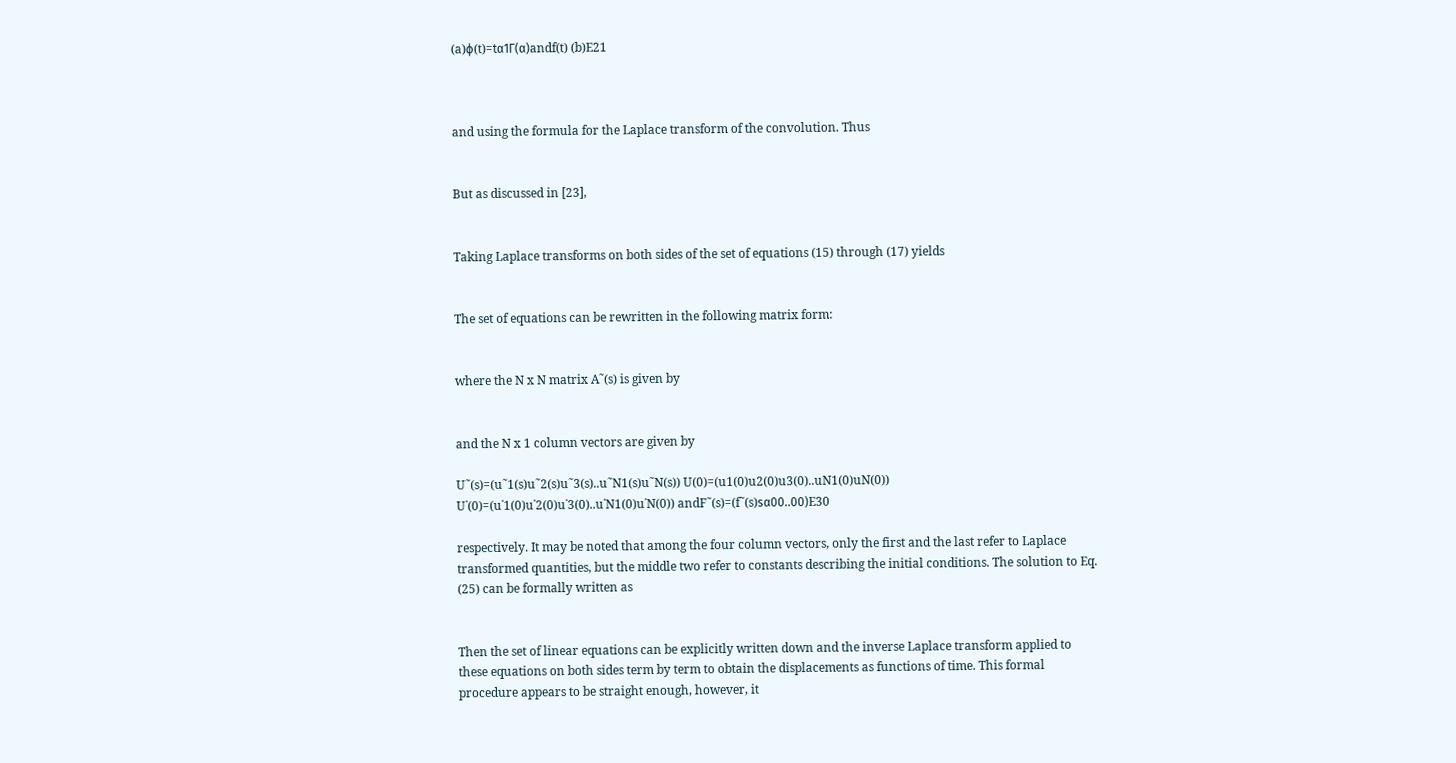(a)ϕ(t)=tα1Γ(α)andf(t) (b)E21



and using the formula for the Laplace transform of the convolution. Thus


But as discussed in [23],


Taking Laplace transforms on both sides of the set of equations (15) through (17) yields


The set of equations can be rewritten in the following matrix form:


where the N x N matrix A˜(s) is given by


and the N x 1 column vectors are given by

U˜(s)=(u˜1(s)u˜2(s)u˜3(s)..u˜N1(s)u˜N(s)) U(0)=(u1(0)u2(0)u3(0)..uN1(0)uN(0)) U˙(0)=(u˙1(0)u˙2(0)u˙3(0)..u˙N1(0)u˙N(0)) andF˜(s)=(f˜(s)sα00..00)E30

respectively. It may be noted that among the four column vectors, only the first and the last refer to Laplace transformed quantities, but the middle two refer to constants describing the initial conditions. The solution to Eq. (25) can be formally written as


Then the set of linear equations can be explicitly written down and the inverse Laplace transform applied to these equations on both sides term by term to obtain the displacements as functions of time. This formal procedure appears to be straight enough, however, it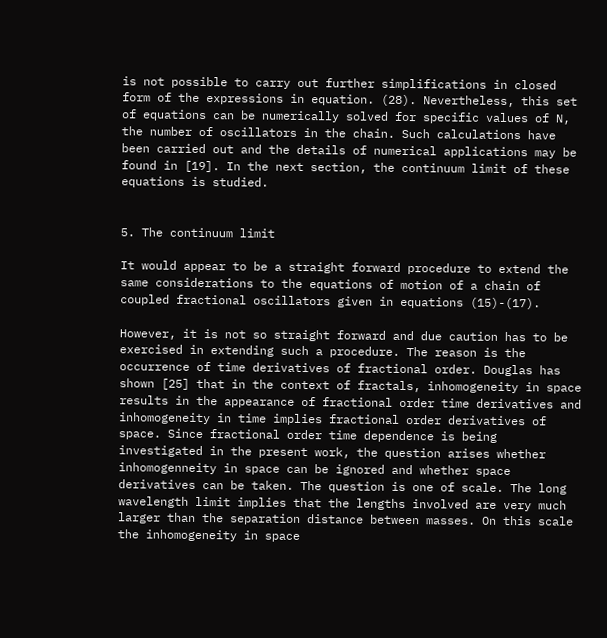is not possible to carry out further simplifications in closed form of the expressions in equation. (28). Nevertheless, this set of equations can be numerically solved for specific values of N, the number of oscillators in the chain. Such calculations have been carried out and the details of numerical applications may be found in [19]. In the next section, the continuum limit of these equations is studied.


5. The continuum limit

It would appear to be a straight forward procedure to extend the same considerations to the equations of motion of a chain of coupled fractional oscillators given in equations (15)-(17).

However, it is not so straight forward and due caution has to be exercised in extending such a procedure. The reason is the occurrence of time derivatives of fractional order. Douglas has shown [25] that in the context of fractals, inhomogeneity in space results in the appearance of fractional order time derivatives and inhomogeneity in time implies fractional order derivatives of space. Since fractional order time dependence is being investigated in the present work, the question arises whether inhomogenneity in space can be ignored and whether space derivatives can be taken. The question is one of scale. The long wavelength limit implies that the lengths involved are very much larger than the separation distance between masses. On this scale the inhomogeneity in space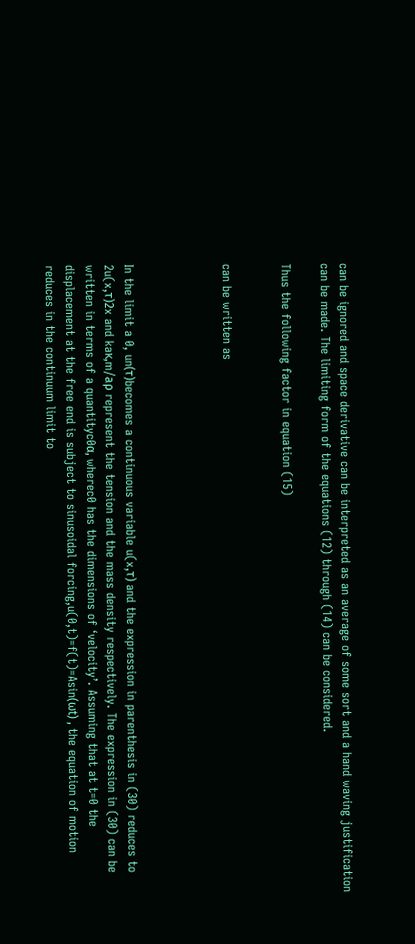can be ignored and space derivative can be interpreted as an average of some sort and a hand waving justification can be made. The limiting form of the equations (12) through (14) can be considered.

Thus the following factor in equation (15)


can be written as




In the limit a 0, un(τ)becomes a continuous variable u(x,τ) and the expression in parenthesis in (30) reduces to 2u(x,τ)2x and kaκ,m/aρ represent the tension and the mass density respectively. The expression in (30) can be written in terms of a quantityc0α, wherec0 has the dimensions of ‘velocity’. Assuming that at t=0 the displacement at the free end is subject to sinusoidal forcing,u(0,t)=f(t)=Asin(ωt) , the equation of motion reduces in the continuum limit to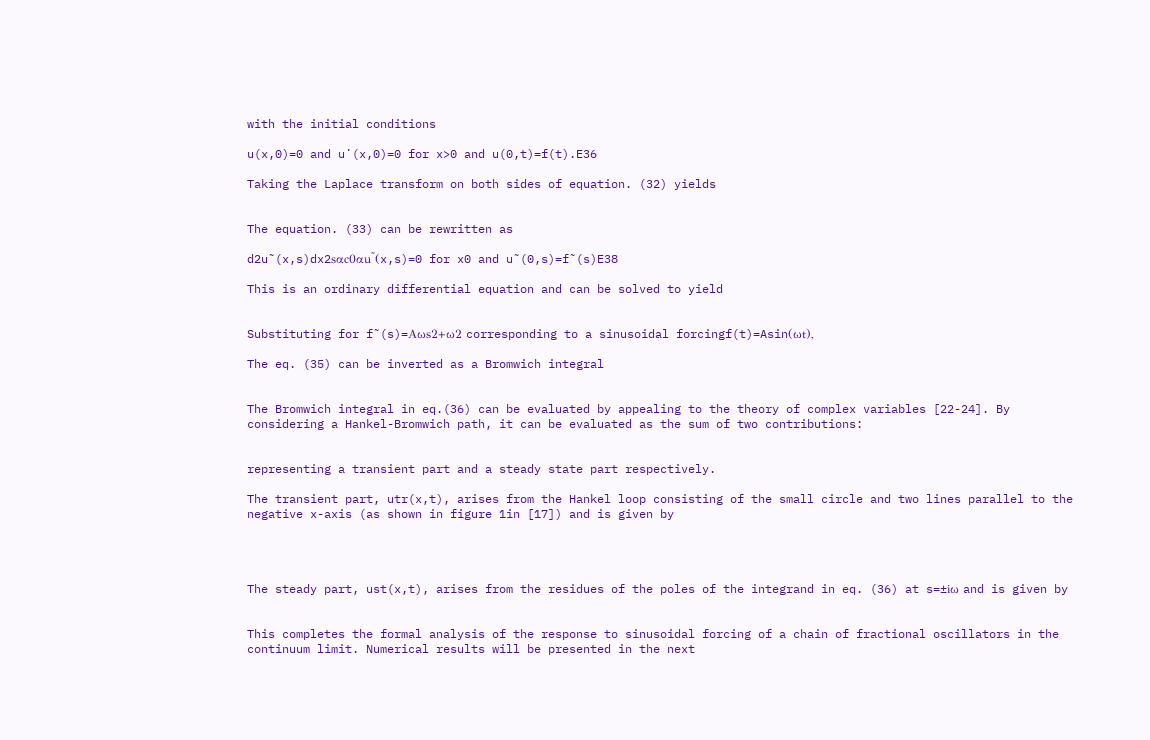with the initial conditions

u(x,0)=0 and u˙(x,0)=0 for x>0 and u(0,t)=f(t).E36

Taking the Laplace transform on both sides of equation. (32) yields


The equation. (33) can be rewritten as

d2u˜(x,s)dx2sαc0αu˜(x,s)=0 for x0 and u˜(0,s)=f˜(s)E38

This is an ordinary differential equation and can be solved to yield


Substituting for f˜(s)=Aωs2+ω2 corresponding to a sinusoidal forcingf(t)=Asin(ωt),

The eq. (35) can be inverted as a Bromwich integral


The Bromwich integral in eq.(36) can be evaluated by appealing to the theory of complex variables [22-24]. By considering a Hankel-Bromwich path, it can be evaluated as the sum of two contributions:


representing a transient part and a steady state part respectively.

The transient part, utr(x,t), arises from the Hankel loop consisting of the small circle and two lines parallel to the negative x-axis (as shown in figure 1in [17]) and is given by




The steady part, ust(x,t), arises from the residues of the poles of the integrand in eq. (36) at s=±iω and is given by


This completes the formal analysis of the response to sinusoidal forcing of a chain of fractional oscillators in the continuum limit. Numerical results will be presented in the next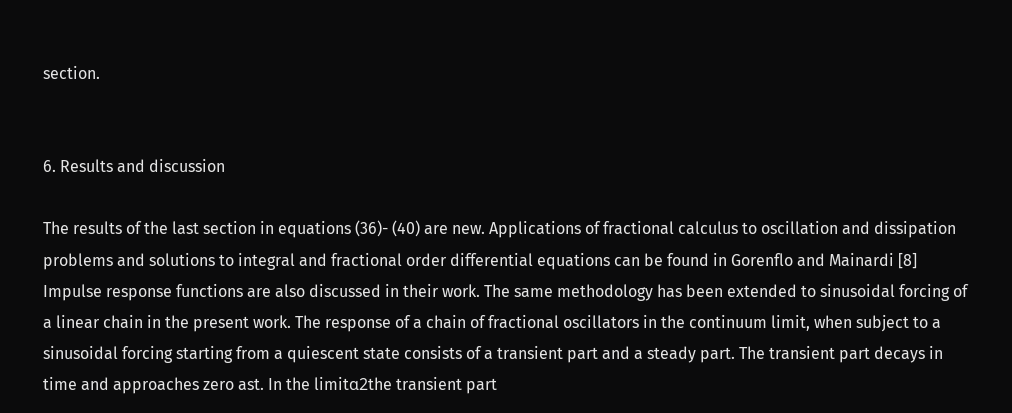section.


6. Results and discussion

The results of the last section in equations (36)- (40) are new. Applications of fractional calculus to oscillation and dissipation problems and solutions to integral and fractional order differential equations can be found in Gorenflo and Mainardi [8] Impulse response functions are also discussed in their work. The same methodology has been extended to sinusoidal forcing of a linear chain in the present work. The response of a chain of fractional oscillators in the continuum limit, when subject to a sinusoidal forcing starting from a quiescent state consists of a transient part and a steady part. The transient part decays in time and approaches zero ast. In the limitα2the transient part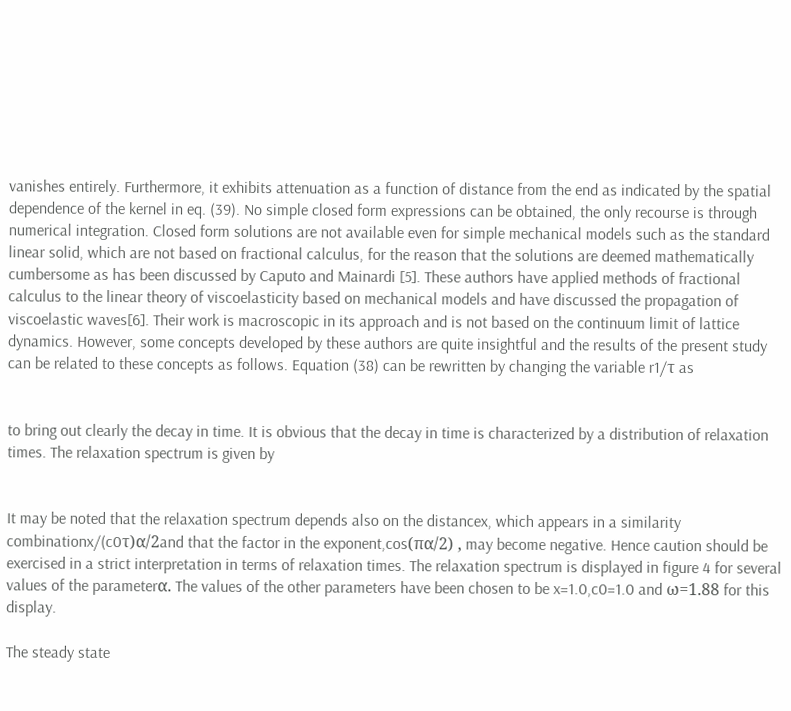vanishes entirely. Furthermore, it exhibits attenuation as a function of distance from the end as indicated by the spatial dependence of the kernel in eq. (39). No simple closed form expressions can be obtained, the only recourse is through numerical integration. Closed form solutions are not available even for simple mechanical models such as the standard linear solid, which are not based on fractional calculus, for the reason that the solutions are deemed mathematically cumbersome as has been discussed by Caputo and Mainardi [5]. These authors have applied methods of fractional calculus to the linear theory of viscoelasticity based on mechanical models and have discussed the propagation of viscoelastic waves[6]. Their work is macroscopic in its approach and is not based on the continuum limit of lattice dynamics. However, some concepts developed by these authors are quite insightful and the results of the present study can be related to these concepts as follows. Equation (38) can be rewritten by changing the variable r1/τ as


to bring out clearly the decay in time. It is obvious that the decay in time is characterized by a distribution of relaxation times. The relaxation spectrum is given by


It may be noted that the relaxation spectrum depends also on the distancex, which appears in a similarity combinationx/(c0τ)α/2and that the factor in the exponent,cos(πα/2) , may become negative. Hence caution should be exercised in a strict interpretation in terms of relaxation times. The relaxation spectrum is displayed in figure 4 for several values of the parameterα. The values of the other parameters have been chosen to be x=1.0,c0=1.0 and ω=1.88 for this display.

The steady state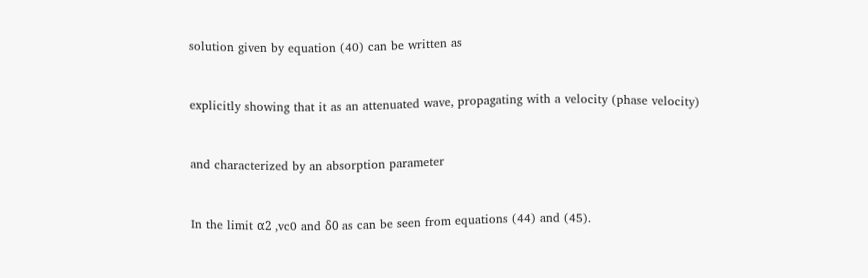solution given by equation (40) can be written as


explicitly showing that it as an attenuated wave, propagating with a velocity (phase velocity)


and characterized by an absorption parameter


In the limit α2 ,vc0 and δ0 as can be seen from equations (44) and (45).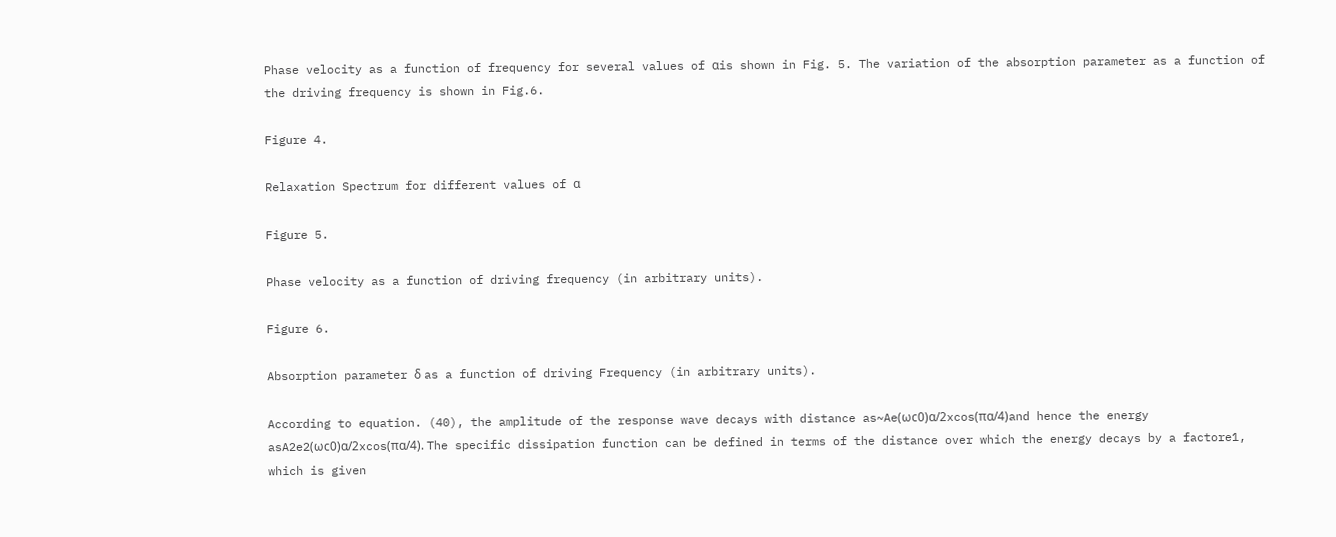Phase velocity as a function of frequency for several values of αis shown in Fig. 5. The variation of the absorption parameter as a function of the driving frequency is shown in Fig.6.

Figure 4.

Relaxation Spectrum for different values of α

Figure 5.

Phase velocity as a function of driving frequency (in arbitrary units).

Figure 6.

Absorption parameter δ as a function of driving Frequency (in arbitrary units).

According to equation. (40), the amplitude of the response wave decays with distance as~Ae(ωc0)α/2xcos(πα/4)and hence the energy asA2e2(ωc0)α/2xcos(πα/4). The specific dissipation function can be defined in terms of the distance over which the energy decays by a factore1, which is given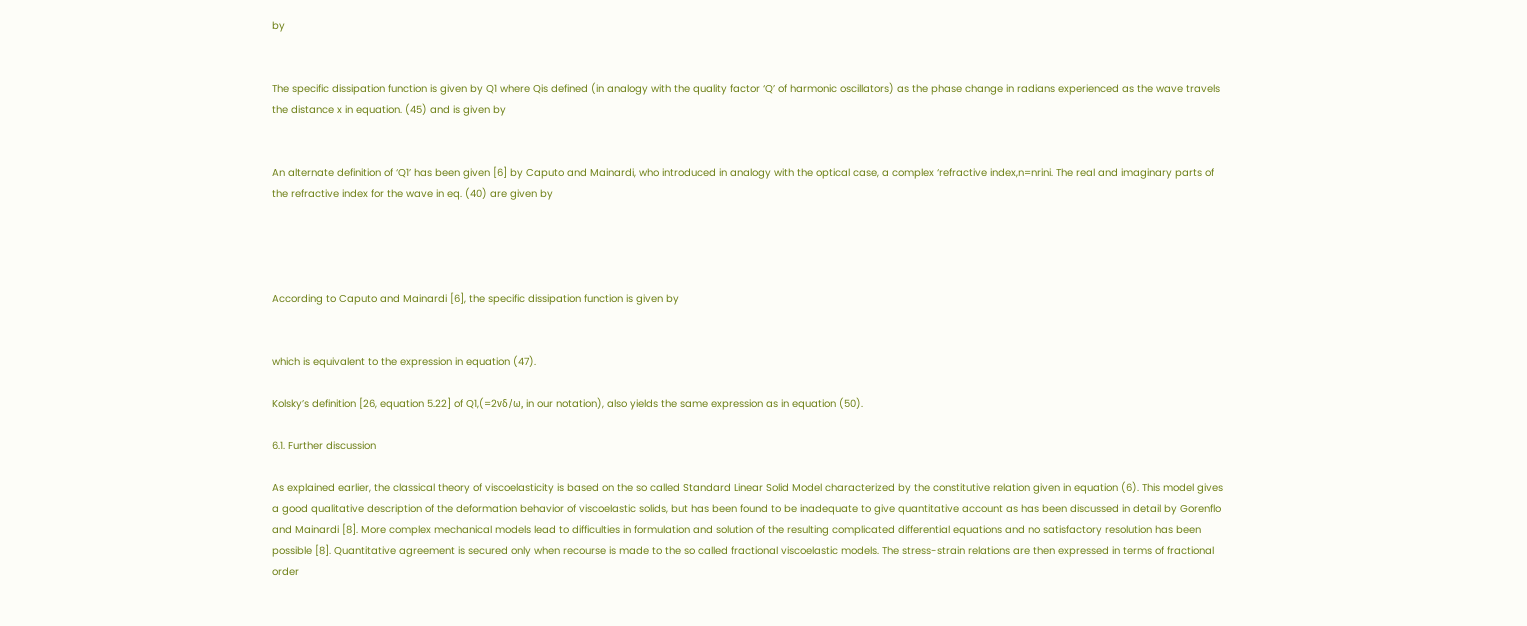by


The specific dissipation function is given by Q1 where Qis defined (in analogy with the quality factor ‘Q’ of harmonic oscillators) as the phase change in radians experienced as the wave travels the distance x in equation. (45) and is given by


An alternate definition of ‘Q1’ has been given [6] by Caputo and Mainardi, who introduced in analogy with the optical case, a complex ‘refractive index,n=nrini. The real and imaginary parts of the refractive index for the wave in eq. (40) are given by




According to Caputo and Mainardi [6], the specific dissipation function is given by


which is equivalent to the expression in equation (47).

Kolsky’s definition [26, equation 5.22] of Q1,(=2vδ/ω, in our notation), also yields the same expression as in equation (50).

6.1. Further discussion

As explained earlier, the classical theory of viscoelasticity is based on the so called Standard Linear Solid Model characterized by the constitutive relation given in equation (6). This model gives a good qualitative description of the deformation behavior of viscoelastic solids, but has been found to be inadequate to give quantitative account as has been discussed in detail by Gorenflo and Mainardi [8]. More complex mechanical models lead to difficulties in formulation and solution of the resulting complicated differential equations and no satisfactory resolution has been possible [8]. Quantitative agreement is secured only when recourse is made to the so called fractional viscoelastic models. The stress-strain relations are then expressed in terms of fractional order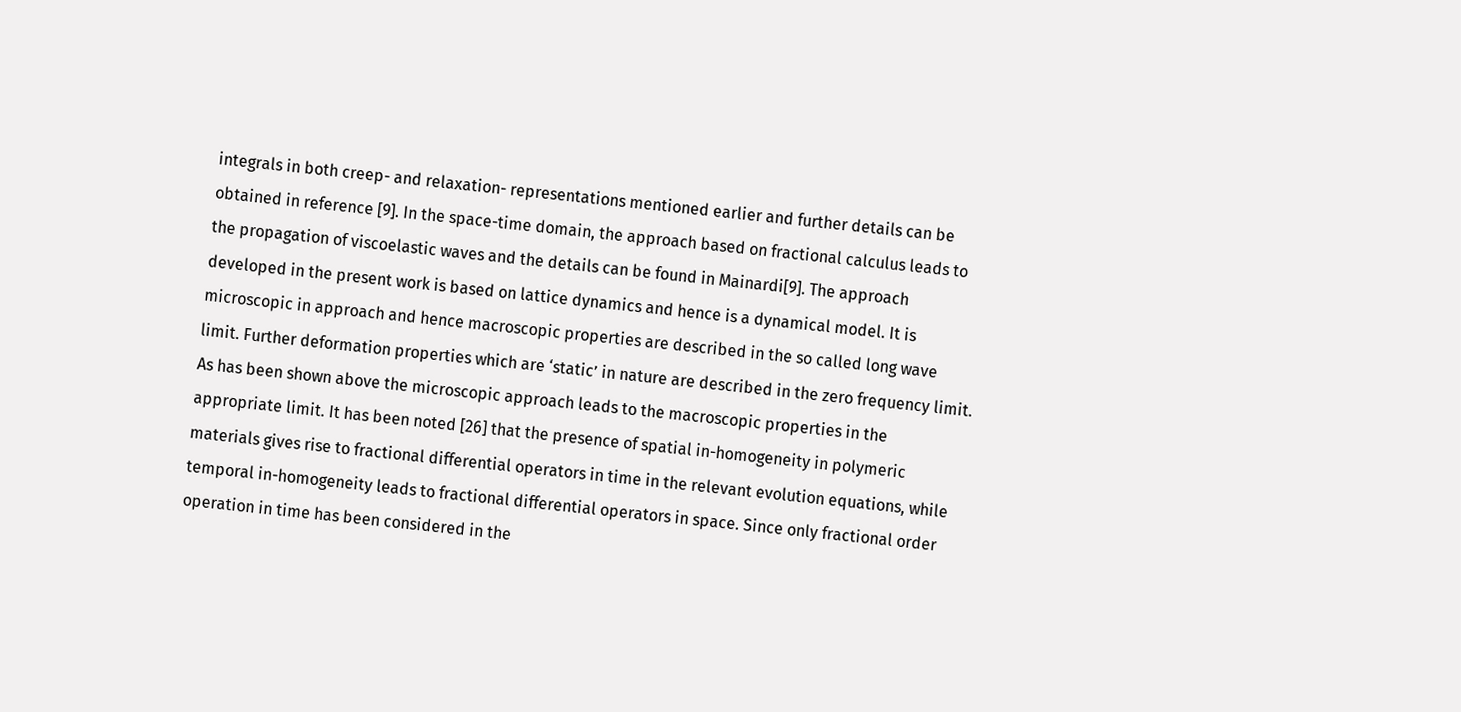integrals in both creep- and relaxation- representations mentioned earlier and further details can be obtained in reference [9]. In the space-time domain, the approach based on fractional calculus leads to the propagation of viscoelastic waves and the details can be found in Mainardi[9]. The approach developed in the present work is based on lattice dynamics and hence is a dynamical model. It is microscopic in approach and hence macroscopic properties are described in the so called long wave limit. Further deformation properties which are ‘static’ in nature are described in the zero frequency limit. As has been shown above the microscopic approach leads to the macroscopic properties in the appropriate limit. It has been noted [26] that the presence of spatial in-homogeneity in polymeric materials gives rise to fractional differential operators in time in the relevant evolution equations, while temporal in-homogeneity leads to fractional differential operators in space. Since only fractional order operation in time has been considered in the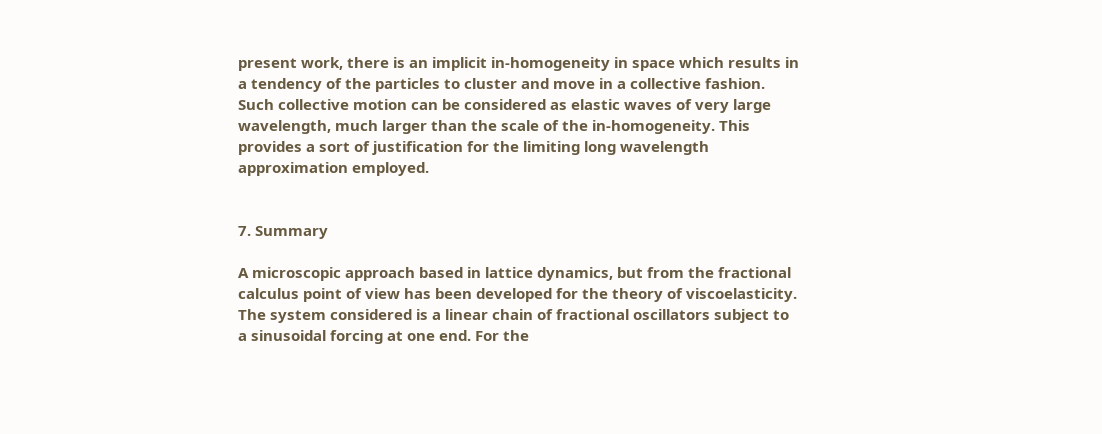present work, there is an implicit in-homogeneity in space which results in a tendency of the particles to cluster and move in a collective fashion. Such collective motion can be considered as elastic waves of very large wavelength, much larger than the scale of the in-homogeneity. This provides a sort of justification for the limiting long wavelength approximation employed.


7. Summary

A microscopic approach based in lattice dynamics, but from the fractional calculus point of view has been developed for the theory of viscoelasticity. The system considered is a linear chain of fractional oscillators subject to a sinusoidal forcing at one end. For the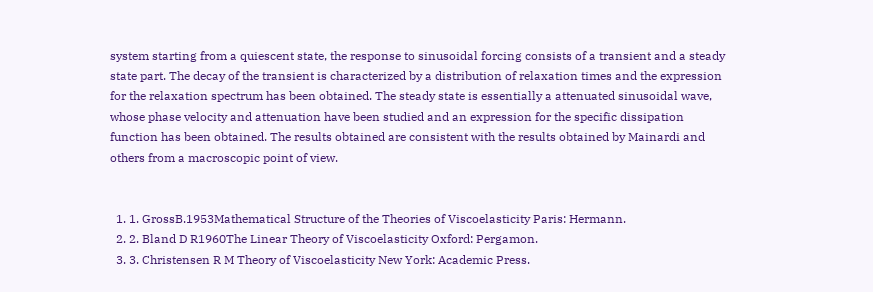system starting from a quiescent state, the response to sinusoidal forcing consists of a transient and a steady state part. The decay of the transient is characterized by a distribution of relaxation times and the expression for the relaxation spectrum has been obtained. The steady state is essentially a attenuated sinusoidal wave, whose phase velocity and attenuation have been studied and an expression for the specific dissipation function has been obtained. The results obtained are consistent with the results obtained by Mainardi and others from a macroscopic point of view.


  1. 1. GrossB.1953Mathematical Structure of the Theories of Viscoelasticity Paris: Hermann.
  2. 2. Bland D R1960The Linear Theory of Viscoelasticity Oxford: Pergamon.
  3. 3. Christensen R M Theory of Viscoelasticity New York: Academic Press.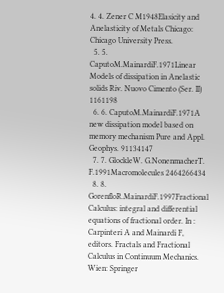4. 4. Zener C M1948Elasicity and Anelasticity of Metals Chicago: Chicago University Press.
  5. 5. CaputoM.MainardiF.1971Linear Models of dissipation in Anelastic solids Riv. Nuovo Cimento (Ser. II) 1161198
  6. 6. CaputoM.MainardiF.1971A new dissipation model based on memory mechanism Pure and Appl. Geophys. 91134147
  7. 7. GlockleW. G.NonenmacherT. F.1991Macromolecules 2464266434
  8. 8. GorenfloR.MainardiF.1997Fractional Calculus: integral and differential equations of fractional order. In : Carpinteri A and Mainardi F, editors. Fractals and Fractional Calculus in Continuum Mechanics. Wien: Springer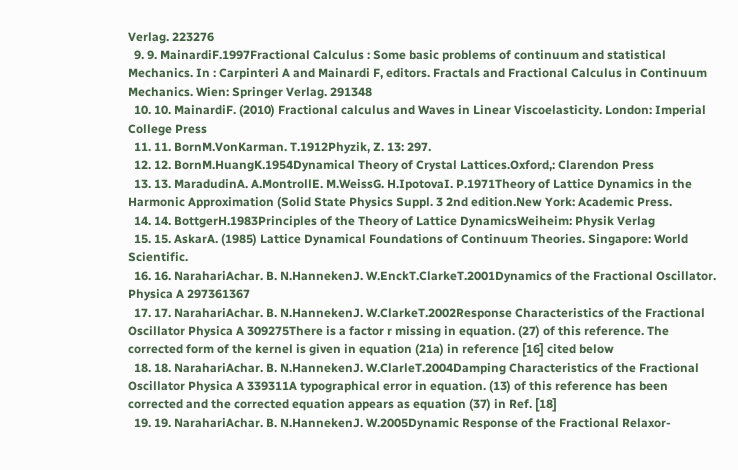Verlag. 223276
  9. 9. MainardiF.1997Fractional Calculus : Some basic problems of continuum and statistical Mechanics. In : Carpinteri A and Mainardi F, editors. Fractals and Fractional Calculus in Continuum Mechanics. Wien: Springer Verlag. 291348
  10. 10. MainardiF. (2010) Fractional calculus and Waves in Linear Viscoelasticity. London: Imperial College Press
  11. 11. BornM.VonKarman. T.1912Phyzik, Z. 13: 297.
  12. 12. BornM.HuangK.1954Dynamical Theory of Crystal Lattices.Oxford,: Clarendon Press
  13. 13. MaradudinA. A.MontrollE. M.WeissG. H.IpotovaI. P.1971Theory of Lattice Dynamics in the Harmonic Approximation (Solid State Physics Suppl. 3 2nd edition.New York: Academic Press.
  14. 14. BottgerH.1983Principles of the Theory of Lattice DynamicsWeiheim: Physik Verlag
  15. 15. AskarA. (1985) Lattice Dynamical Foundations of Continuum Theories. Singapore: World Scientific.
  16. 16. NarahariAchar. B. N.HannekenJ. W.EnckT.ClarkeT.2001Dynamics of the Fractional Oscillator. Physica A 297361367
  17. 17. NarahariAchar. B. N.HannekenJ. W.ClarkeT.2002Response Characteristics of the Fractional Oscillator Physica A 309275There is a factor r missing in equation. (27) of this reference. The corrected form of the kernel is given in equation (21a) in reference [16] cited below
  18. 18. NarahariAchar. B. N.HannekenJ. W.ClarleT.2004Damping Characteristics of the Fractional Oscillator Physica A 339311A typographical error in equation. (13) of this reference has been corrected and the corrected equation appears as equation (37) in Ref. [18]
  19. 19. NarahariAchar. B. N.HannekenJ. W.2005Dynamic Response of the Fractional Relaxor-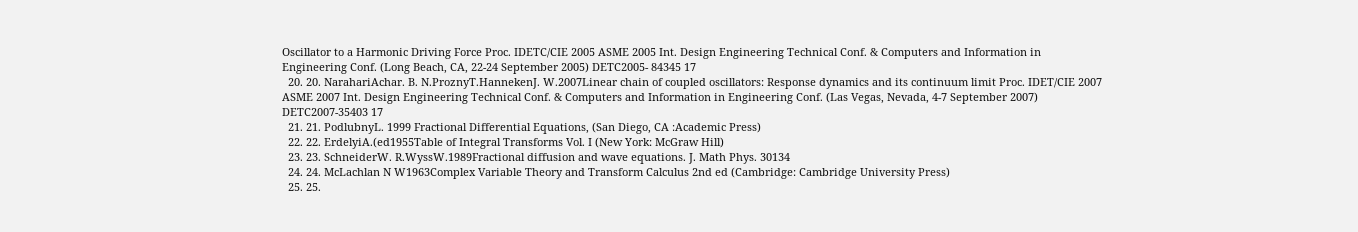Oscillator to a Harmonic Driving Force Proc. IDETC/CIE 2005 ASME 2005 Int. Design Engineering Technical Conf. & Computers and Information in Engineering Conf. (Long Beach, CA, 22-24 September 2005) DETC2005- 84345 17
  20. 20. NarahariAchar. B. N.ProznyT.HannekenJ. W.2007Linear chain of coupled oscillators: Response dynamics and its continuum limit Proc. IDET/CIE 2007 ASME 2007 Int. Design Engineering Technical Conf. & Computers and Information in Engineering Conf. (Las Vegas, Nevada, 4-7 September 2007) DETC2007-35403 17
  21. 21. PodlubnyL. 1999 Fractional Differential Equations, (San Diego, CA :Academic Press)
  22. 22. ErdelyiA.(ed1955Table of Integral Transforms Vol. I (New York: McGraw Hill)
  23. 23. SchneiderW. R.WyssW.1989Fractional diffusion and wave equations. J. Math Phys. 30134
  24. 24. McLachlan N W1963Complex Variable Theory and Transform Calculus 2nd ed (Cambridge: Cambridge University Press)
  25. 25.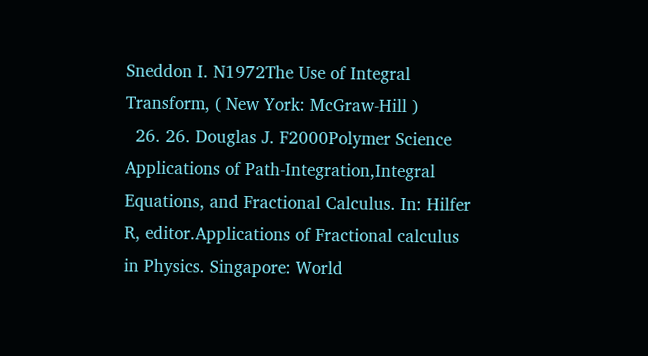Sneddon I. N1972The Use of Integral Transform, ( New York: McGraw-Hill )
  26. 26. Douglas J. F2000Polymer Science Applications of Path-Integration,Integral Equations, and Fractional Calculus. In: Hilfer R, editor.Applications of Fractional calculus in Physics. Singapore: World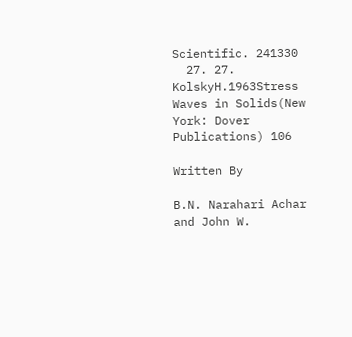Scientific. 241330
  27. 27. KolskyH.1963Stress Waves in Solids(New York: Dover Publications) 106

Written By

B.N. Narahari Achar and John W.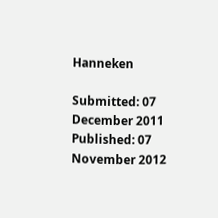Hanneken

Submitted: 07 December 2011 Published: 07 November 2012